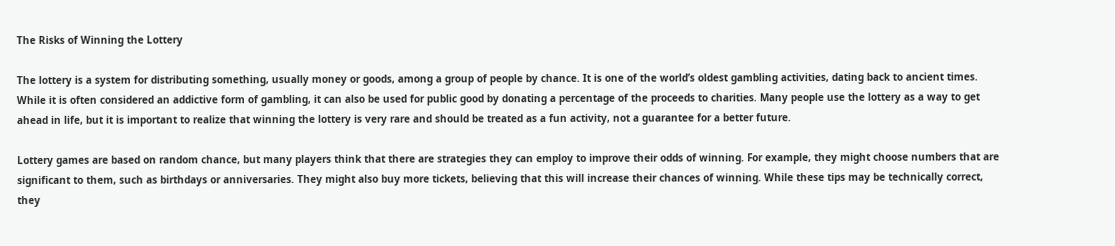The Risks of Winning the Lottery

The lottery is a system for distributing something, usually money or goods, among a group of people by chance. It is one of the world’s oldest gambling activities, dating back to ancient times. While it is often considered an addictive form of gambling, it can also be used for public good by donating a percentage of the proceeds to charities. Many people use the lottery as a way to get ahead in life, but it is important to realize that winning the lottery is very rare and should be treated as a fun activity, not a guarantee for a better future.

Lottery games are based on random chance, but many players think that there are strategies they can employ to improve their odds of winning. For example, they might choose numbers that are significant to them, such as birthdays or anniversaries. They might also buy more tickets, believing that this will increase their chances of winning. While these tips may be technically correct, they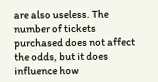are also useless. The number of tickets purchased does not affect the odds, but it does influence how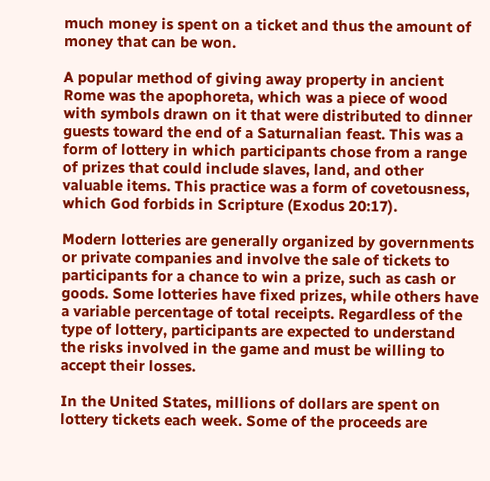much money is spent on a ticket and thus the amount of money that can be won.

A popular method of giving away property in ancient Rome was the apophoreta, which was a piece of wood with symbols drawn on it that were distributed to dinner guests toward the end of a Saturnalian feast. This was a form of lottery in which participants chose from a range of prizes that could include slaves, land, and other valuable items. This practice was a form of covetousness, which God forbids in Scripture (Exodus 20:17).

Modern lotteries are generally organized by governments or private companies and involve the sale of tickets to participants for a chance to win a prize, such as cash or goods. Some lotteries have fixed prizes, while others have a variable percentage of total receipts. Regardless of the type of lottery, participants are expected to understand the risks involved in the game and must be willing to accept their losses.

In the United States, millions of dollars are spent on lottery tickets each week. Some of the proceeds are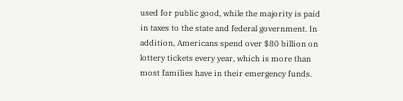used for public good, while the majority is paid in taxes to the state and federal government. In addition, Americans spend over $80 billion on lottery tickets every year, which is more than most families have in their emergency funds.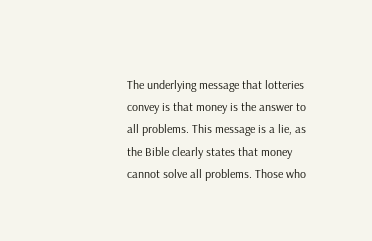The underlying message that lotteries convey is that money is the answer to all problems. This message is a lie, as the Bible clearly states that money cannot solve all problems. Those who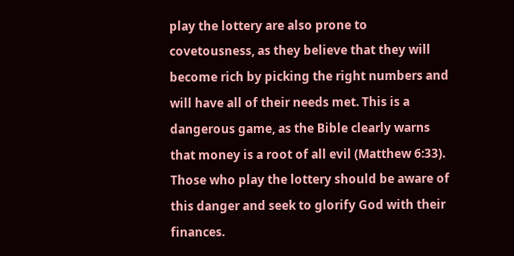play the lottery are also prone to covetousness, as they believe that they will become rich by picking the right numbers and will have all of their needs met. This is a dangerous game, as the Bible clearly warns that money is a root of all evil (Matthew 6:33). Those who play the lottery should be aware of this danger and seek to glorify God with their finances.